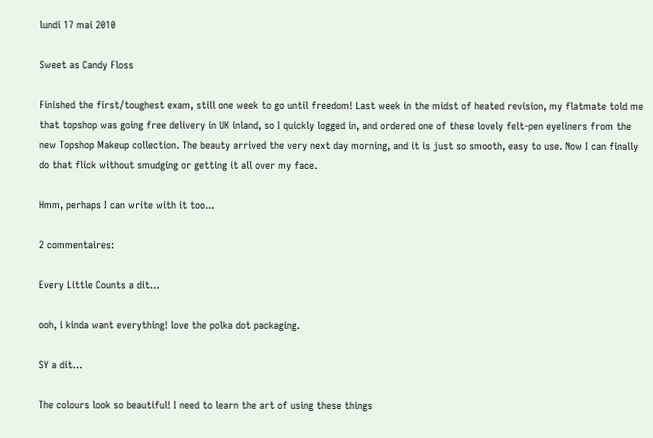lundi 17 mai 2010

Sweet as Candy Floss

Finished the first/toughest exam, still one week to go until freedom! Last week in the midst of heated revision, my flatmate told me that topshop was going free delivery in UK inland, so I quickly logged in, and ordered one of these lovely felt-pen eyeliners from the new Topshop Makeup collection. The beauty arrived the very next day morning, and it is just so smooth, easy to use. Now I can finally do that flick without smudging or getting it all over my face.

Hmm, perhaps I can write with it too...

2 commentaires:

Every Little Counts a dit…

ooh, i kinda want everything! love the polka dot packaging.

SY a dit…

The colours look so beautiful! I need to learn the art of using these things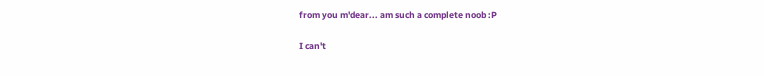from you m'dear... am such a complete noob :P

I can't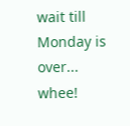wait till Monday is over... whee!